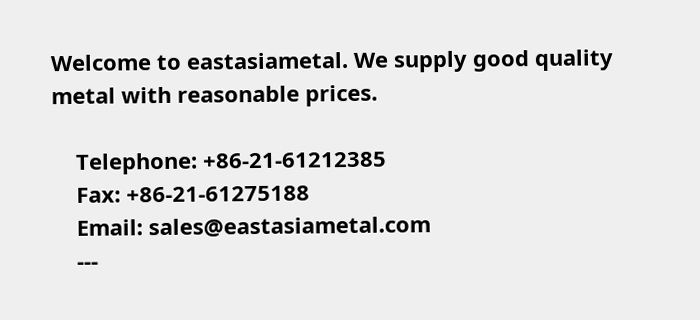Welcome to eastasiametal. We supply good quality metal with reasonable prices.

    Telephone: +86-21-61212385
    Fax: +86-21-61275188
    Email: sales@eastasiametal.com
    ---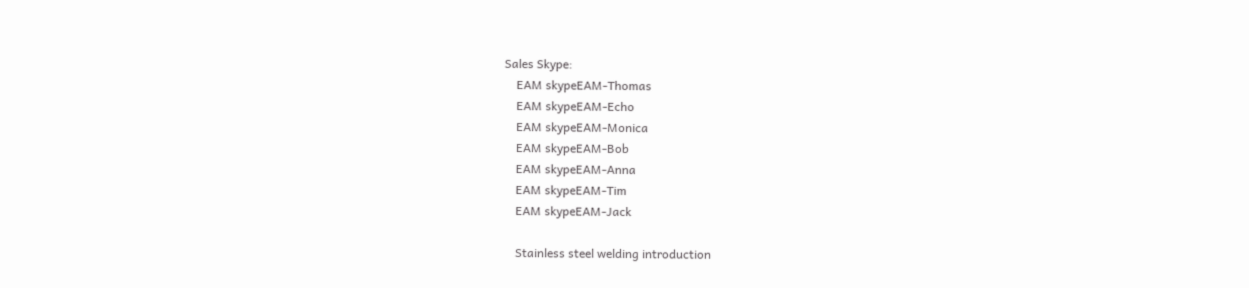Sales Skype:
    EAM skypeEAM-Thomas
    EAM skypeEAM-Echo
    EAM skypeEAM-Monica
    EAM skypeEAM-Bob
    EAM skypeEAM-Anna
    EAM skypeEAM-Tim
    EAM skypeEAM-Jack

    Stainless steel welding introduction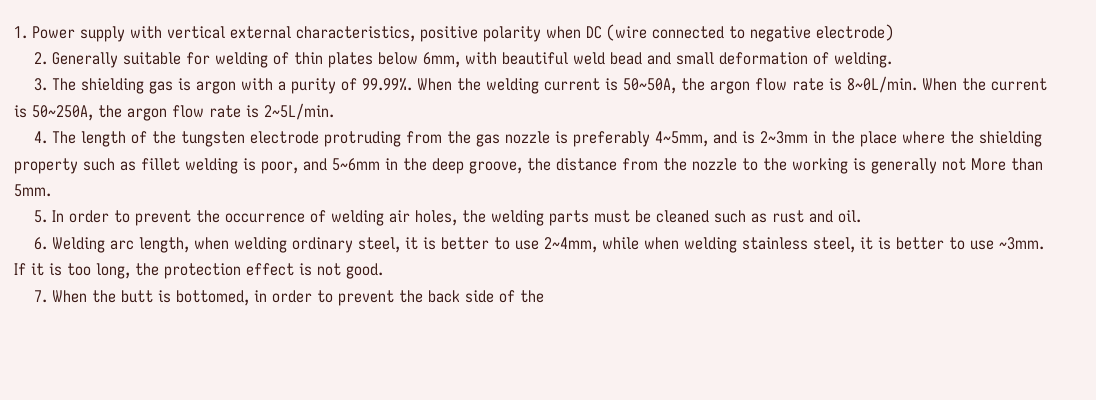1. Power supply with vertical external characteristics, positive polarity when DC (wire connected to negative electrode)
    2. Generally suitable for welding of thin plates below 6mm, with beautiful weld bead and small deformation of welding.
    3. The shielding gas is argon with a purity of 99.99%. When the welding current is 50~50A, the argon flow rate is 8~0L/min. When the current is 50~250A, the argon flow rate is 2~5L/min.
    4. The length of the tungsten electrode protruding from the gas nozzle is preferably 4~5mm, and is 2~3mm in the place where the shielding property such as fillet welding is poor, and 5~6mm in the deep groove, the distance from the nozzle to the working is generally not More than 5mm.
    5. In order to prevent the occurrence of welding air holes, the welding parts must be cleaned such as rust and oil.
    6. Welding arc length, when welding ordinary steel, it is better to use 2~4mm, while when welding stainless steel, it is better to use ~3mm. If it is too long, the protection effect is not good.
    7. When the butt is bottomed, in order to prevent the back side of the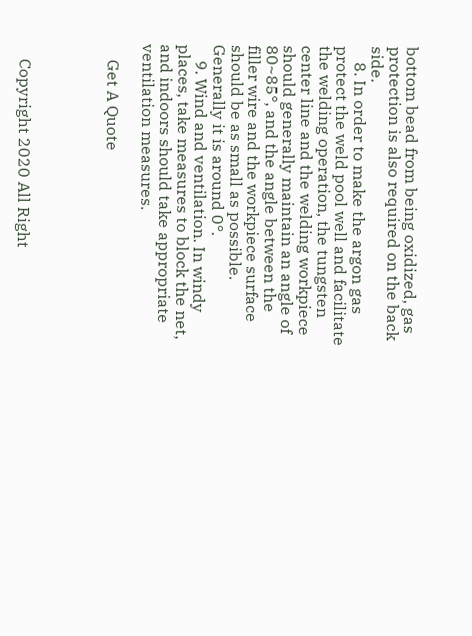bottom bead from being oxidized, gas protection is also required on the back side.
    8. In order to make the argon gas protect the weld pool well and facilitate the welding operation, the tungsten center line and the welding workpiece should generally maintain an angle of 80~85°, and the angle between the filler wire and the workpiece surface should be as small as possible. Generally it is around 0°.
    9. Wind and ventilation. In windy places, take measures to block the net, and indoors should take appropriate ventilation measures.

    Get A Quote




    Copyright 2020 All Right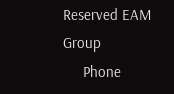Reserved EAM Group
     Phone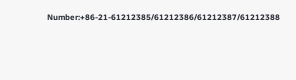Number:+86-21-61212385/61212386/61212387/61212388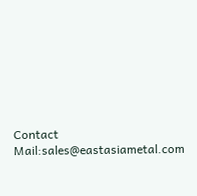Contact Mail:sales@eastasiametal.com